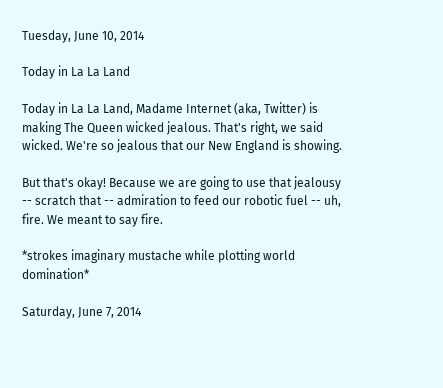Tuesday, June 10, 2014

Today in La La Land

Today in La La Land, Madame Internet (aka, Twitter) is making The Queen wicked jealous. That's right, we said wicked. We're so jealous that our New England is showing.

But that's okay! Because we are going to use that jealousy -- scratch that -- admiration to feed our robotic fuel -- uh, fire. We meant to say fire.

*strokes imaginary mustache while plotting world domination*

Saturday, June 7, 2014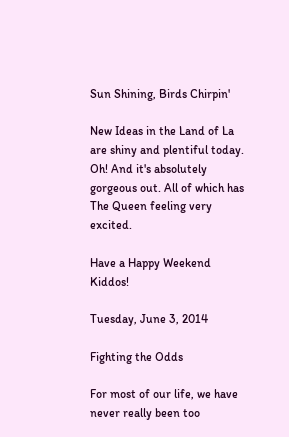Sun Shining, Birds Chirpin'

New Ideas in the Land of La are shiny and plentiful today. Oh! And it's absolutely gorgeous out. All of which has The Queen feeling very excited.

Have a Happy Weekend Kiddos!

Tuesday, June 3, 2014

Fighting the Odds

For most of our life, we have never really been too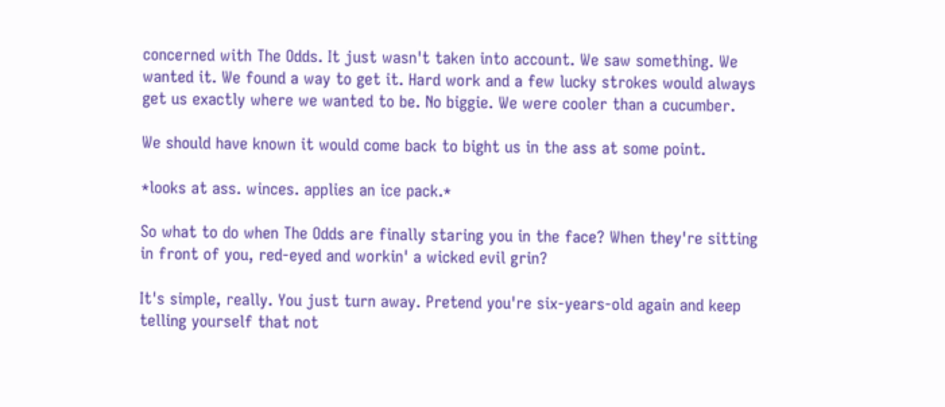concerned with The Odds. It just wasn't taken into account. We saw something. We wanted it. We found a way to get it. Hard work and a few lucky strokes would always get us exactly where we wanted to be. No biggie. We were cooler than a cucumber.

We should have known it would come back to bight us in the ass at some point.

*looks at ass. winces. applies an ice pack.*

So what to do when The Odds are finally staring you in the face? When they're sitting in front of you, red-eyed and workin' a wicked evil grin?

It's simple, really. You just turn away. Pretend you're six-years-old again and keep telling yourself that not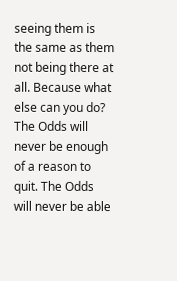seeing them is the same as them not being there at all. Because what else can you do? The Odds will never be enough of a reason to quit. The Odds will never be able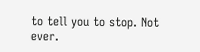to tell you to stop. Not ever.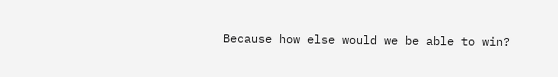Because how else would we be able to win?